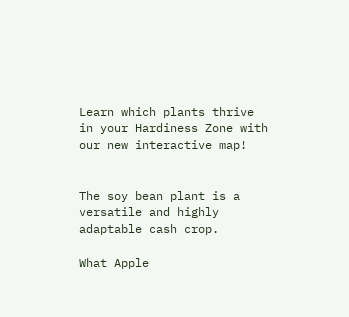Learn which plants thrive in your Hardiness Zone with our new interactive map!


The soy bean plant is a versatile and highly adaptable cash crop.

What Apple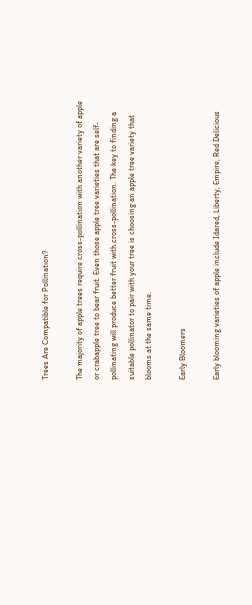Trees Are Compatible for Pollination?

The majority of apple trees require cross-pollination with another variety of apple or crabapple tree to bear fruit. Even those apple tree varieties that are self-pollinating will produce better fruit with cross-pollination. The key to finding a suitable pollinator to pair with your tree is choosing an apple tree variety that blooms at the same time.

Early Bloomers

Early blooming varieties of apple include Idared, Liberty, Empire, Red Delicious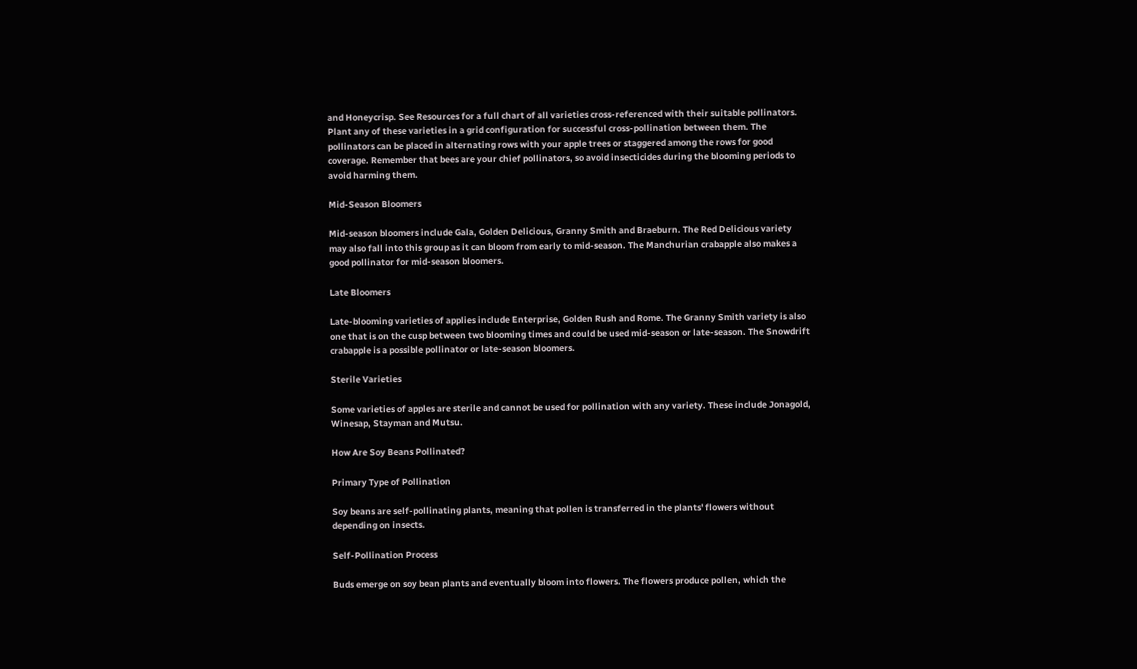and Honeycrisp. See Resources for a full chart of all varieties cross-referenced with their suitable pollinators. Plant any of these varieties in a grid configuration for successful cross-pollination between them. The pollinators can be placed in alternating rows with your apple trees or staggered among the rows for good coverage. Remember that bees are your chief pollinators, so avoid insecticides during the blooming periods to avoid harming them.

Mid-Season Bloomers

Mid-season bloomers include Gala, Golden Delicious, Granny Smith and Braeburn. The Red Delicious variety may also fall into this group as it can bloom from early to mid-season. The Manchurian crabapple also makes a good pollinator for mid-season bloomers.

Late Bloomers

Late-blooming varieties of applies include Enterprise, Golden Rush and Rome. The Granny Smith variety is also one that is on the cusp between two blooming times and could be used mid-season or late-season. The Snowdrift crabapple is a possible pollinator or late-season bloomers.

Sterile Varieties

Some varieties of apples are sterile and cannot be used for pollination with any variety. These include Jonagold, Winesap, Stayman and Mutsu.

How Are Soy Beans Pollinated?

Primary Type of Pollination

Soy beans are self-pollinating plants, meaning that pollen is transferred in the plants' flowers without depending on insects.

Self-Pollination Process

Buds emerge on soy bean plants and eventually bloom into flowers. The flowers produce pollen, which the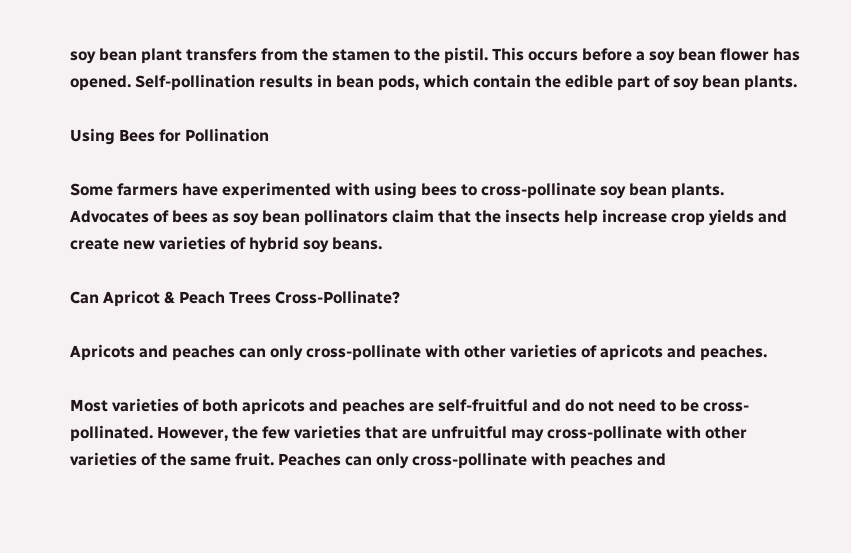soy bean plant transfers from the stamen to the pistil. This occurs before a soy bean flower has opened. Self-pollination results in bean pods, which contain the edible part of soy bean plants.

Using Bees for Pollination

Some farmers have experimented with using bees to cross-pollinate soy bean plants. Advocates of bees as soy bean pollinators claim that the insects help increase crop yields and create new varieties of hybrid soy beans.

Can Apricot & Peach Trees Cross-Pollinate?

Apricots and peaches can only cross-pollinate with other varieties of apricots and peaches.

Most varieties of both apricots and peaches are self-fruitful and do not need to be cross-pollinated. However, the few varieties that are unfruitful may cross-pollinate with other varieties of the same fruit. Peaches can only cross-pollinate with peaches and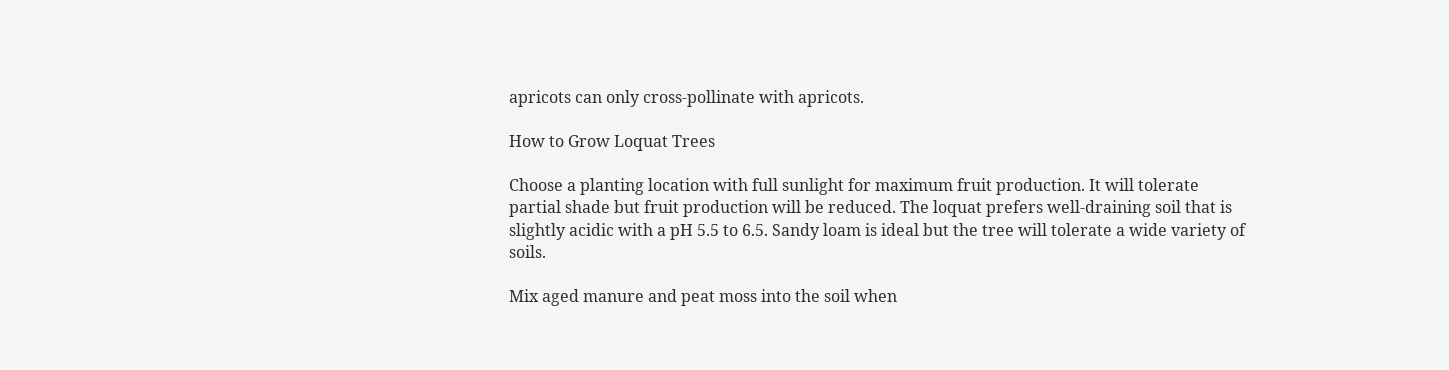apricots can only cross-pollinate with apricots.

How to Grow Loquat Trees

Choose a planting location with full sunlight for maximum fruit production. It will tolerate partial shade but fruit production will be reduced. The loquat prefers well-draining soil that is slightly acidic with a pH 5.5 to 6.5. Sandy loam is ideal but the tree will tolerate a wide variety of soils.

Mix aged manure and peat moss into the soil when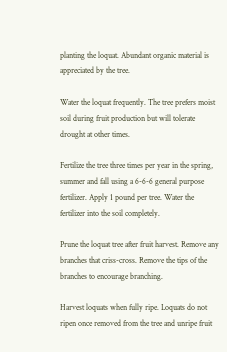planting the loquat. Abundant organic material is appreciated by the tree.

Water the loquat frequently. The tree prefers moist soil during fruit production but will tolerate drought at other times.

Fertilize the tree three times per year in the spring, summer and fall using a 6-6-6 general purpose fertilizer. Apply 1 pound per tree. Water the fertilizer into the soil completely.

Prune the loquat tree after fruit harvest. Remove any branches that criss-cross. Remove the tips of the branches to encourage branching.

Harvest loquats when fully ripe. Loquats do not ripen once removed from the tree and unripe fruit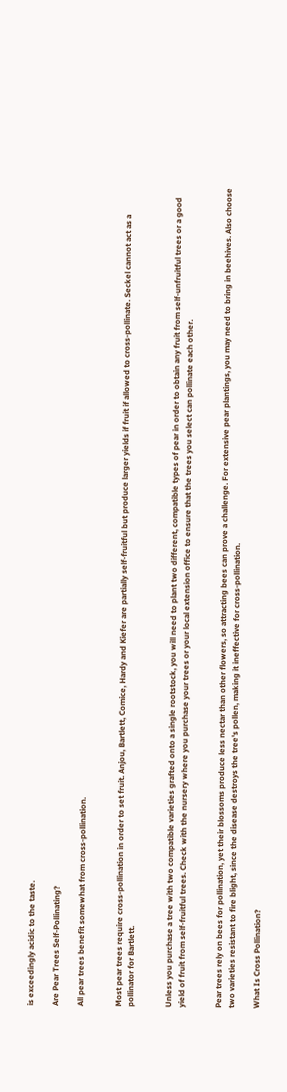is exceedingly acidic to the taste.

Are Pear Trees Self-Pollinating?

All pear trees benefit somewhat from cross-pollination.


Most pear trees require cross-pollination in order to set fruit. Anjou, Bartlett, Comice, Hardy and Kiefer are partially self-fruitful but produce larger yields if fruit if allowed to cross-pollinate. Seckel cannot act as a pollinator for Bartlett.


Unless you purchase a tree with two compatible varieties grafted onto a single rootstock, you will need to plant two different, compatible types of pear in order to obtain any fruit from self-unfruitful trees or a good yield of fruit from self-fruitful trees. Check with the nursery where you purchase your trees or your local extension office to ensure that the trees you select can pollinate each other.


Pear trees rely on bees for pollination, yet their blossoms produce less nectar than other flowers, so attracting bees can prove a challenge. For extensive pear plantings, you may need to bring in beehives. Also choose two varieties resistant to fire blight, since the disease destroys the tree's pollen, making it ineffective for cross-pollination.

What Is Cross Pollination?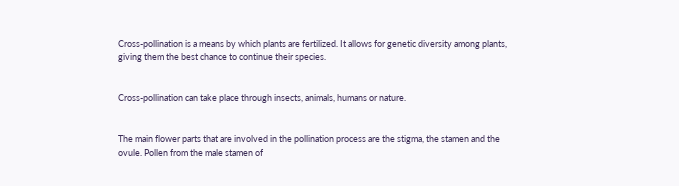Cross-pollination is a means by which plants are fertilized. It allows for genetic diversity among plants, giving them the best chance to continue their species.


Cross-pollination can take place through insects, animals, humans or nature.


The main flower parts that are involved in the pollination process are the stigma, the stamen and the ovule. Pollen from the male stamen of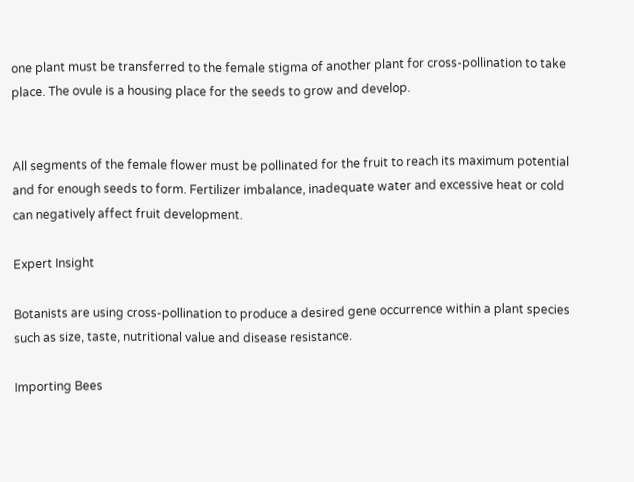one plant must be transferred to the female stigma of another plant for cross-pollination to take place. The ovule is a housing place for the seeds to grow and develop.


All segments of the female flower must be pollinated for the fruit to reach its maximum potential and for enough seeds to form. Fertilizer imbalance, inadequate water and excessive heat or cold can negatively affect fruit development.

Expert Insight

Botanists are using cross-pollination to produce a desired gene occurrence within a plant species such as size, taste, nutritional value and disease resistance.

Importing Bees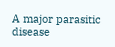A major parasitic disease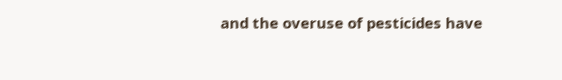and the overuse of pesticides have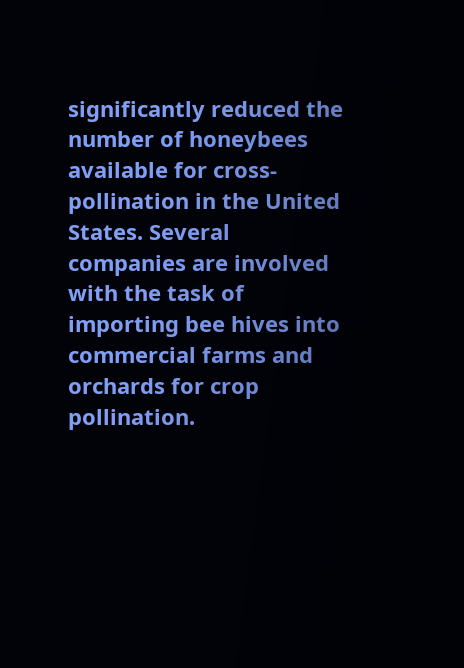significantly reduced the number of honeybees available for cross-pollination in the United States. Several companies are involved with the task of importing bee hives into commercial farms and orchards for crop pollination.